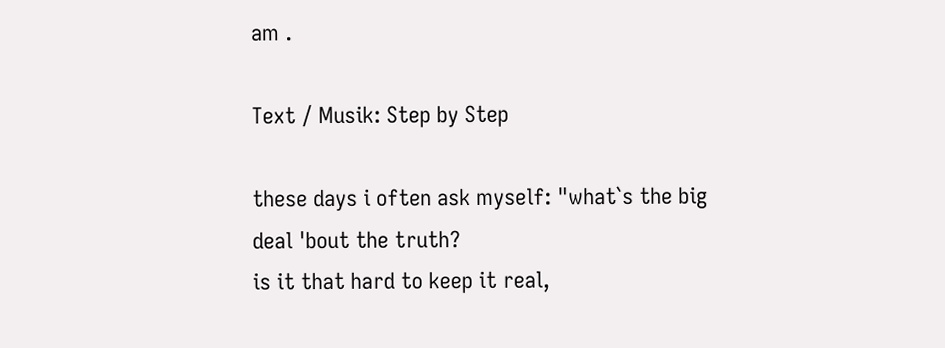am .

Text / Musik: Step by Step

these days i often ask myself: "what`s the big deal 'bout the truth?
is it that hard to keep it real,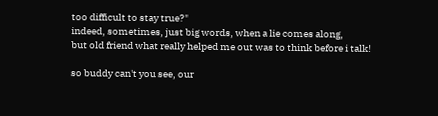too difficult to stay true?"
indeed, sometimes, just big words, when a lie comes along,
but old friend what really helped me out was to think before i talk!

so buddy can't you see, our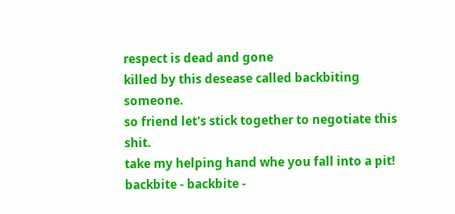respect is dead and gone
killed by this desease called backbiting someone.
so friend let's stick together to negotiate this shit.
take my helping hand whe you fall into a pit!
backbite - backbite -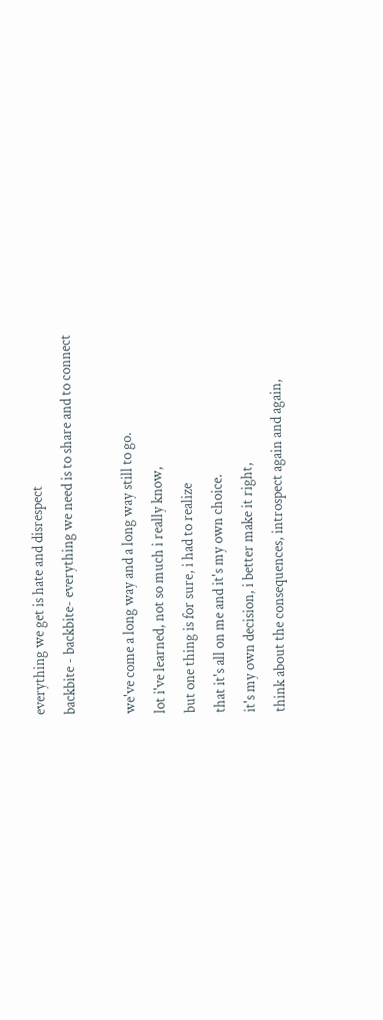everything we get is hate and disrespect
backbite - backbite- everything we need is to share and to connect

we've come a long way and a long way still to go.
lot i've learned, not so much i really know,
but one thing is for sure, i had to realize
that it's all on me and it's my own choice.
it's my own decision, i better make it right,
think about the consequences, introspect again and again,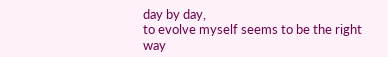day by day,
to evolve myself seems to be the right way